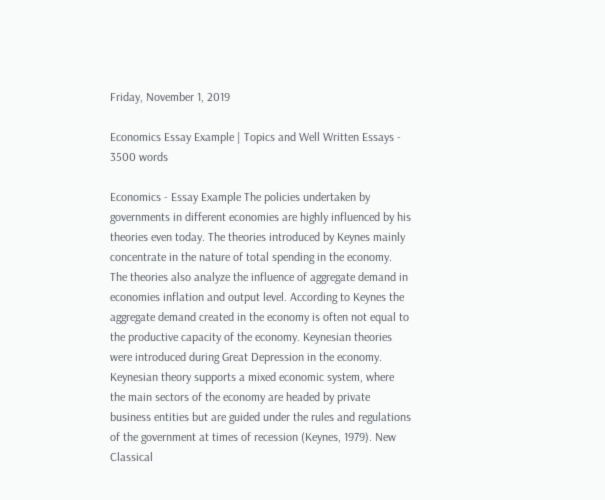Friday, November 1, 2019

Economics Essay Example | Topics and Well Written Essays - 3500 words

Economics - Essay Example The policies undertaken by governments in different economies are highly influenced by his theories even today. The theories introduced by Keynes mainly concentrate in the nature of total spending in the economy. The theories also analyze the influence of aggregate demand in economies inflation and output level. According to Keynes the aggregate demand created in the economy is often not equal to the productive capacity of the economy. Keynesian theories were introduced during Great Depression in the economy. Keynesian theory supports a mixed economic system, where the main sectors of the economy are headed by private business entities but are guided under the rules and regulations of the government at times of recession (Keynes, 1979). New Classical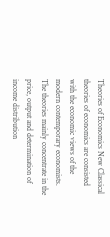Theories of Economics New Classical theories of economics are consisted with the economic views of the modern contemporary economists. The theories mainly concentrate in the price, output and determination of income distribution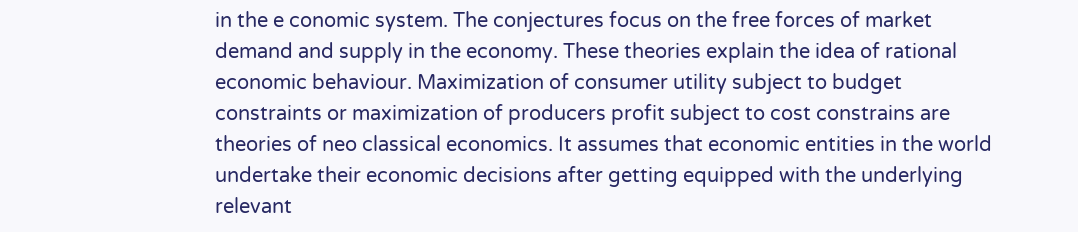in the e conomic system. The conjectures focus on the free forces of market demand and supply in the economy. These theories explain the idea of rational economic behaviour. Maximization of consumer utility subject to budget constraints or maximization of producers profit subject to cost constrains are theories of neo classical economics. It assumes that economic entities in the world undertake their economic decisions after getting equipped with the underlying relevant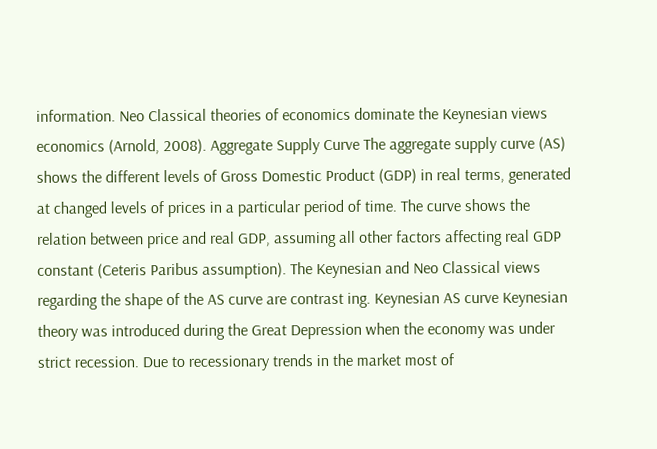information. Neo Classical theories of economics dominate the Keynesian views economics (Arnold, 2008). Aggregate Supply Curve The aggregate supply curve (AS) shows the different levels of Gross Domestic Product (GDP) in real terms, generated at changed levels of prices in a particular period of time. The curve shows the relation between price and real GDP, assuming all other factors affecting real GDP constant (Ceteris Paribus assumption). The Keynesian and Neo Classical views regarding the shape of the AS curve are contrast ing. Keynesian AS curve Keynesian theory was introduced during the Great Depression when the economy was under strict recession. Due to recessionary trends in the market most of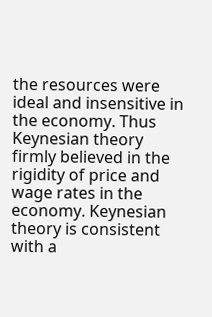the resources were ideal and insensitive in the economy. Thus Keynesian theory firmly believed in the rigidity of price and wage rates in the economy. Keynesian theory is consistent with a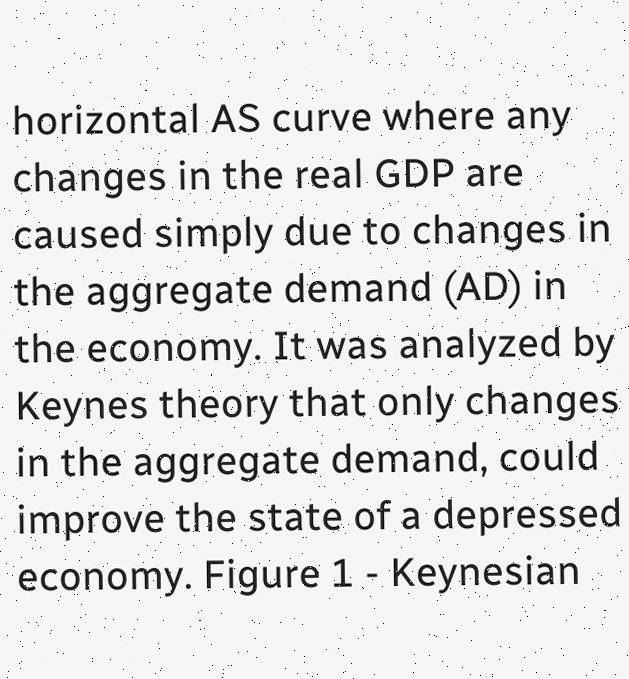horizontal AS curve where any changes in the real GDP are caused simply due to changes in the aggregate demand (AD) in the economy. It was analyzed by Keynes theory that only changes in the aggregate demand, could improve the state of a depressed economy. Figure 1 - Keynesian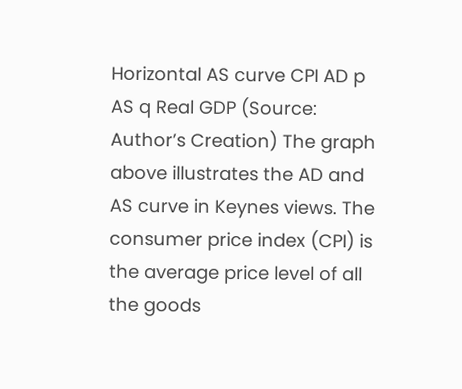Horizontal AS curve CPI AD p AS q Real GDP (Source: Author’s Creation) The graph above illustrates the AD and AS curve in Keynes views. The consumer price index (CPI) is the average price level of all the goods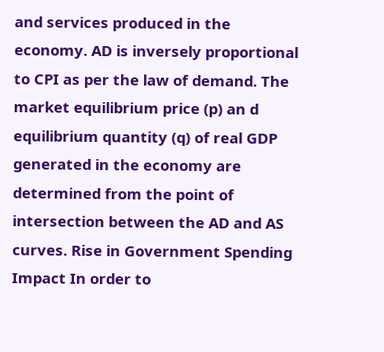and services produced in the economy. AD is inversely proportional to CPI as per the law of demand. The market equilibrium price (p) an d equilibrium quantity (q) of real GDP generated in the economy are determined from the point of intersection between the AD and AS curves. Rise in Government Spending Impact In order to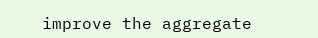improve the aggregate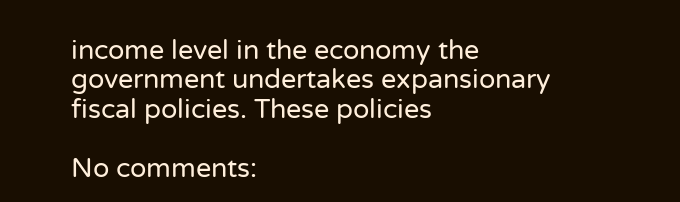income level in the economy the government undertakes expansionary fiscal policies. These policies

No comments: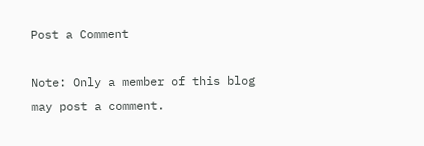Post a Comment

Note: Only a member of this blog may post a comment.